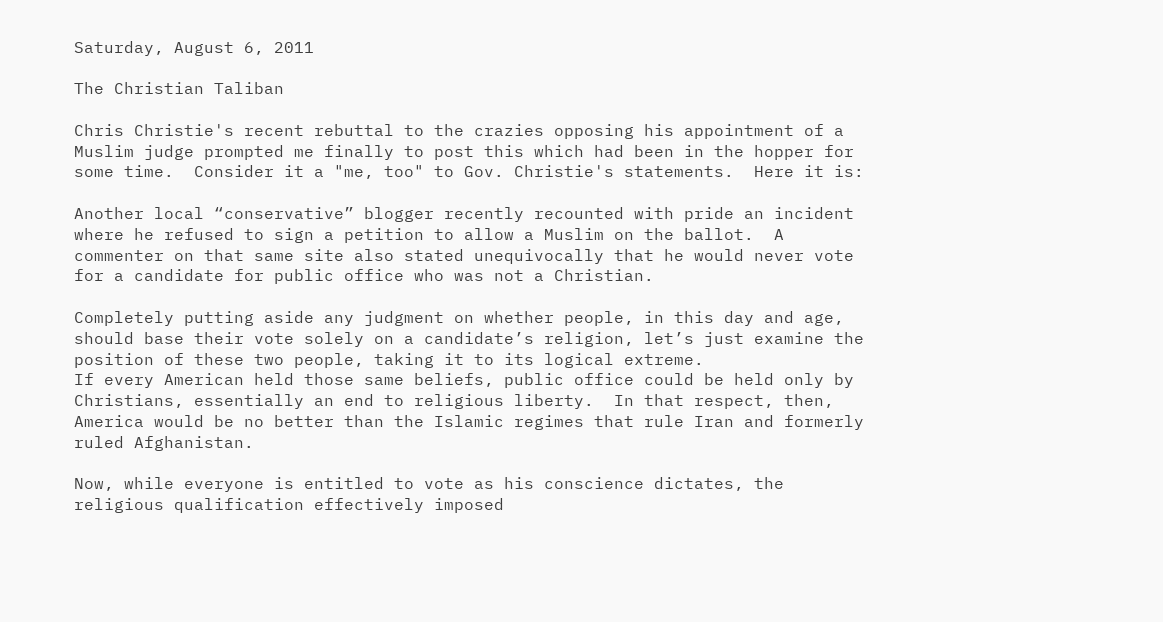Saturday, August 6, 2011

The Christian Taliban

Chris Christie's recent rebuttal to the crazies opposing his appointment of a Muslim judge prompted me finally to post this which had been in the hopper for some time.  Consider it a "me, too" to Gov. Christie's statements.  Here it is:

Another local “conservative” blogger recently recounted with pride an incident where he refused to sign a petition to allow a Muslim on the ballot.  A commenter on that same site also stated unequivocally that he would never vote for a candidate for public office who was not a Christian.

Completely putting aside any judgment on whether people, in this day and age, should base their vote solely on a candidate’s religion, let’s just examine the position of these two people, taking it to its logical extreme.
If every American held those same beliefs, public office could be held only by Christians, essentially an end to religious liberty.  In that respect, then, America would be no better than the Islamic regimes that rule Iran and formerly ruled Afghanistan.

Now, while everyone is entitled to vote as his conscience dictates, the religious qualification effectively imposed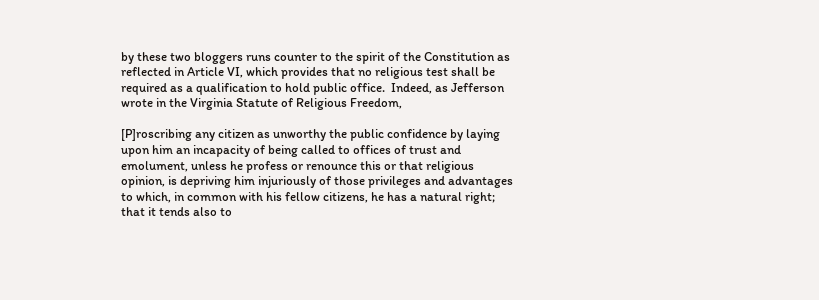by these two bloggers runs counter to the spirit of the Constitution as reflected in Article VI, which provides that no religious test shall be required as a qualification to hold public office.  Indeed, as Jefferson wrote in the Virginia Statute of Religious Freedom,

[P]roscribing any citizen as unworthy the public confidence by laying upon him an incapacity of being called to offices of trust and emolument, unless he profess or renounce this or that religious opinion, is depriving him injuriously of those privileges and advantages to which, in common with his fellow citizens, he has a natural right; that it tends also to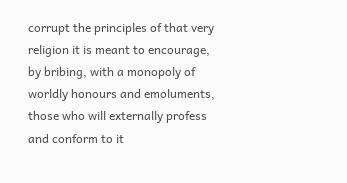corrupt the principles of that very religion it is meant to encourage, by bribing, with a monopoly of worldly honours and emoluments, those who will externally profess and conform to it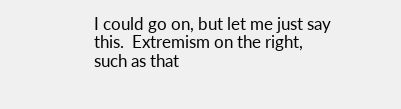I could go on, but let me just say this.  Extremism on the right, such as that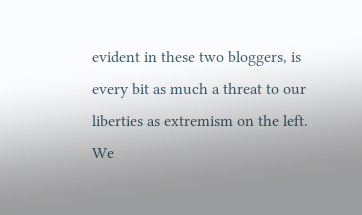evident in these two bloggers, is every bit as much a threat to our liberties as extremism on the left.  We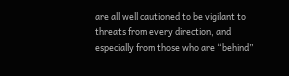are all well cautioned to be vigilant to threats from every direction, and especially from those who are “behind”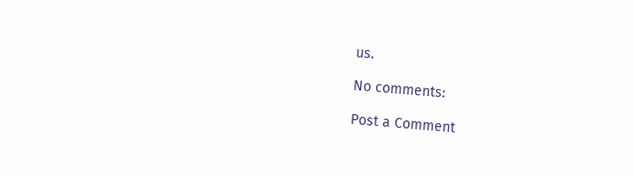us.

No comments:

Post a Comment